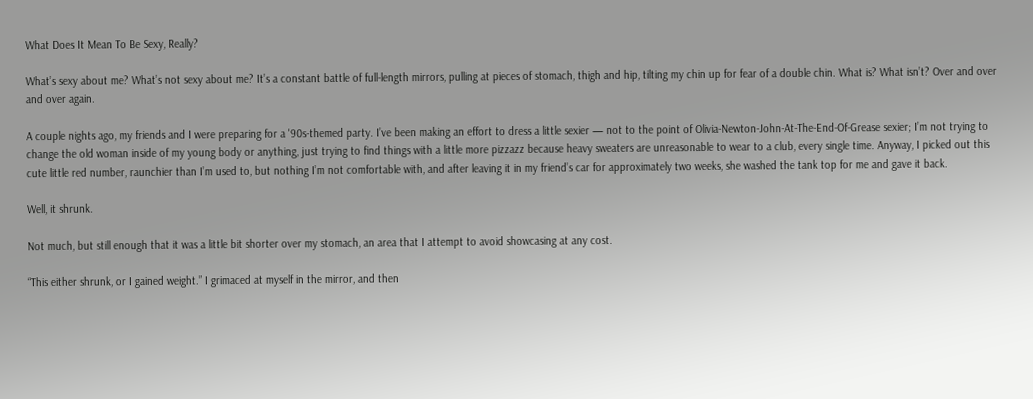What Does It Mean To Be Sexy, Really?

What’s sexy about me? What’s not sexy about me? It’s a constant battle of full-length mirrors, pulling at pieces of stomach, thigh and hip, tilting my chin up for fear of a double chin. What is? What isn’t? Over and over and over again.

A couple nights ago, my friends and I were preparing for a '90s-themed party. I’ve been making an effort to dress a little sexier — not to the point of Olivia-Newton-John-At-The-End-Of-Grease sexier; I’m not trying to change the old woman inside of my young body or anything, just trying to find things with a little more pizzazz because heavy sweaters are unreasonable to wear to a club, every single time. Anyway, I picked out this cute little red number, raunchier than I’m used to, but nothing I’m not comfortable with, and after leaving it in my friend’s car for approximately two weeks, she washed the tank top for me and gave it back.

Well, it shrunk.

Not much, but still enough that it was a little bit shorter over my stomach, an area that I attempt to avoid showcasing at any cost.

“This either shrunk, or I gained weight.” I grimaced at myself in the mirror, and then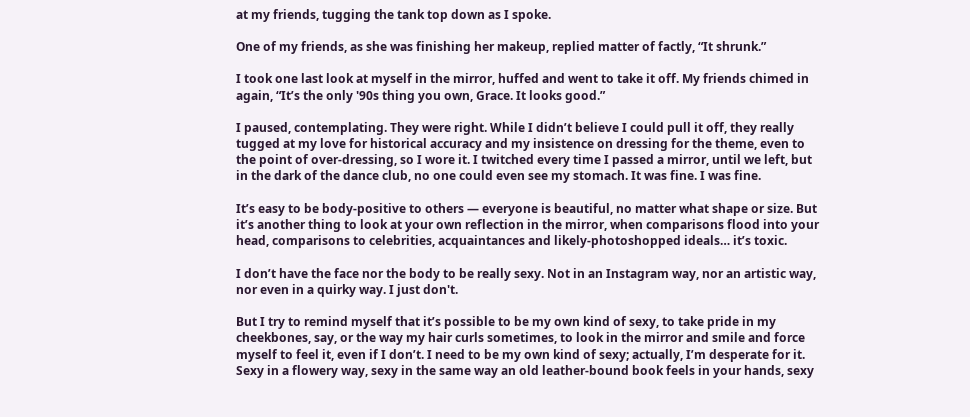at my friends, tugging the tank top down as I spoke.

One of my friends, as she was finishing her makeup, replied matter of factly, “It shrunk.”

I took one last look at myself in the mirror, huffed and went to take it off. My friends chimed in again, “It’s the only '90s thing you own, Grace. It looks good.”

I paused, contemplating. They were right. While I didn’t believe I could pull it off, they really tugged at my love for historical accuracy and my insistence on dressing for the theme, even to the point of over-dressing, so I wore it. I twitched every time I passed a mirror, until we left, but in the dark of the dance club, no one could even see my stomach. It was fine. I was fine.

It’s easy to be body-positive to others — everyone is beautiful, no matter what shape or size. But it’s another thing to look at your own reflection in the mirror, when comparisons flood into your head, comparisons to celebrities, acquaintances and likely-photoshopped ideals… it’s toxic.

I don’t have the face nor the body to be really sexy. Not in an Instagram way, nor an artistic way, nor even in a quirky way. I just don't.

But I try to remind myself that it’s possible to be my own kind of sexy, to take pride in my cheekbones, say, or the way my hair curls sometimes, to look in the mirror and smile and force myself to feel it, even if I don’t. I need to be my own kind of sexy; actually, I’m desperate for it. Sexy in a flowery way, sexy in the same way an old leather-bound book feels in your hands, sexy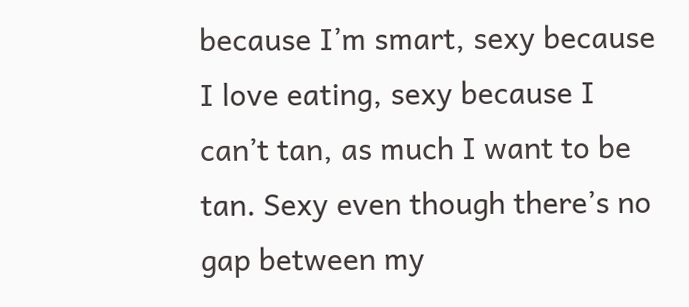because I’m smart, sexy because I love eating, sexy because I can’t tan, as much I want to be tan. Sexy even though there’s no gap between my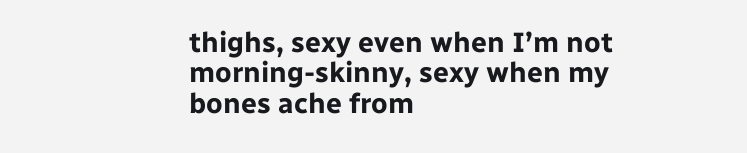thighs, sexy even when I’m not morning-skinny, sexy when my bones ache from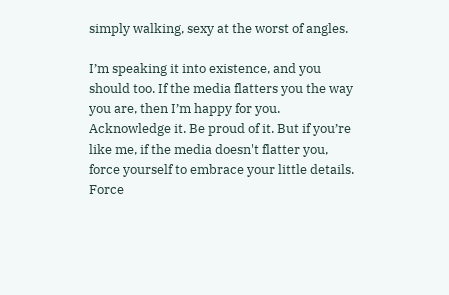simply walking, sexy at the worst of angles.

I’m speaking it into existence, and you should too. If the media flatters you the way you are, then I’m happy for you. Acknowledge it. Be proud of it. But if you’re like me, if the media doesn't flatter you, force yourself to embrace your little details. Force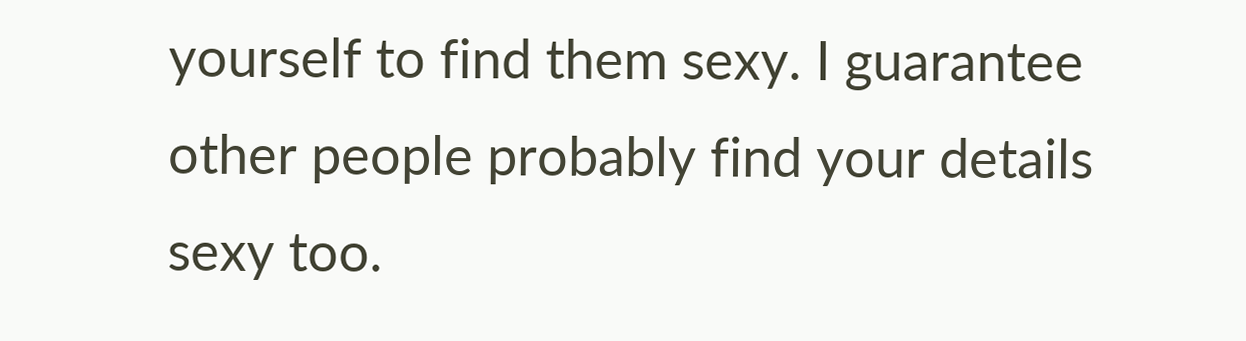yourself to find them sexy. I guarantee other people probably find your details sexy too.